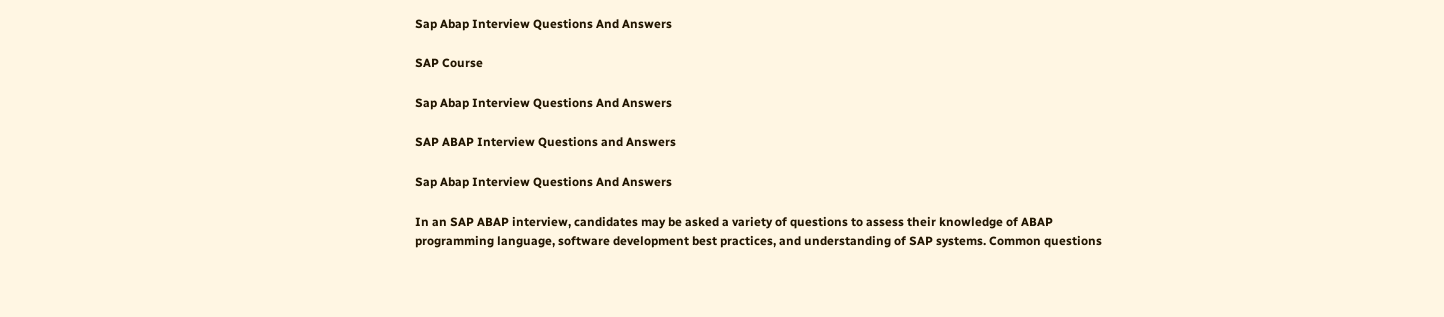Sap Abap Interview Questions And Answers

SAP Course

Sap Abap Interview Questions And Answers

SAP ABAP Interview Questions and Answers

Sap Abap Interview Questions And Answers

In an SAP ABAP interview, candidates may be asked a variety of questions to assess their knowledge of ABAP programming language, software development best practices, and understanding of SAP systems. Common questions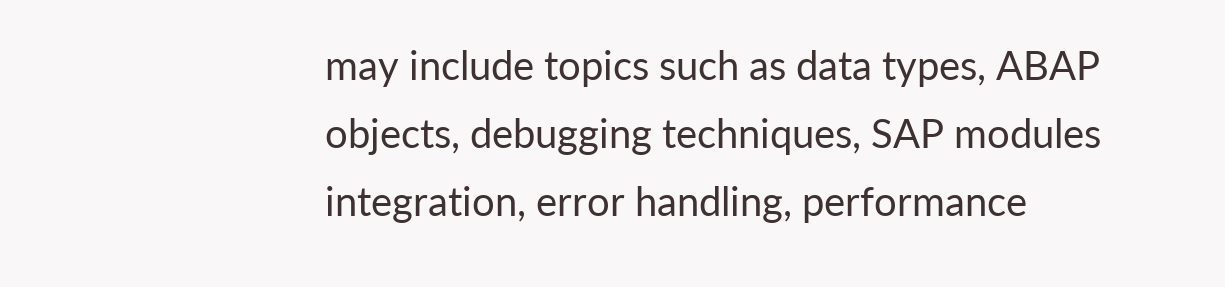may include topics such as data types, ABAP objects, debugging techniques, SAP modules integration, error handling, performance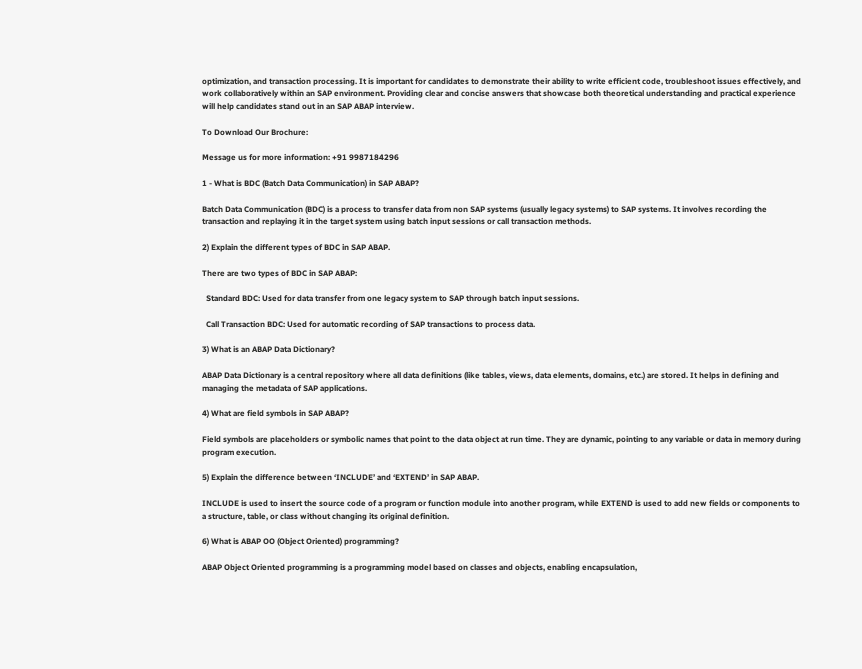optimization, and transaction processing. It is important for candidates to demonstrate their ability to write efficient code, troubleshoot issues effectively, and work collaboratively within an SAP environment. Providing clear and concise answers that showcase both theoretical understanding and practical experience will help candidates stand out in an SAP ABAP interview.

To Download Our Brochure:

Message us for more information: +91 9987184296

1 - What is BDC (Batch Data Communication) in SAP ABAP?

Batch Data Communication (BDC) is a process to transfer data from non SAP systems (usually legacy systems) to SAP systems. It involves recording the transaction and replaying it in the target system using batch input sessions or call transaction methods.

2) Explain the different types of BDC in SAP ABAP.

There are two types of BDC in SAP ABAP:

  Standard BDC: Used for data transfer from one legacy system to SAP through batch input sessions.

  Call Transaction BDC: Used for automatic recording of SAP transactions to process data.

3) What is an ABAP Data Dictionary?

ABAP Data Dictionary is a central repository where all data definitions (like tables, views, data elements, domains, etc.) are stored. It helps in defining and managing the metadata of SAP applications.

4) What are field symbols in SAP ABAP?

Field symbols are placeholders or symbolic names that point to the data object at run time. They are dynamic, pointing to any variable or data in memory during program execution.

5) Explain the difference between ‘INCLUDE’ and ‘EXTEND’ in SAP ABAP.

INCLUDE is used to insert the source code of a program or function module into another program, while EXTEND is used to add new fields or components to a structure, table, or class without changing its original definition.

6) What is ABAP OO (Object Oriented) programming?

ABAP Object Oriented programming is a programming model based on classes and objects, enabling encapsulation,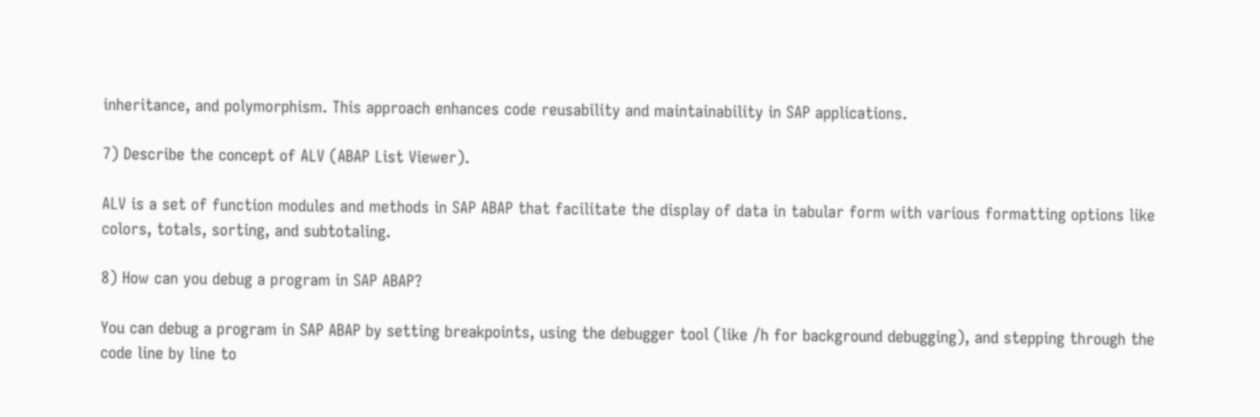inheritance, and polymorphism. This approach enhances code reusability and maintainability in SAP applications.

7) Describe the concept of ALV (ABAP List Viewer).

ALV is a set of function modules and methods in SAP ABAP that facilitate the display of data in tabular form with various formatting options like colors, totals, sorting, and subtotaling.

8) How can you debug a program in SAP ABAP?

You can debug a program in SAP ABAP by setting breakpoints, using the debugger tool (like /h for background debugging), and stepping through the code line by line to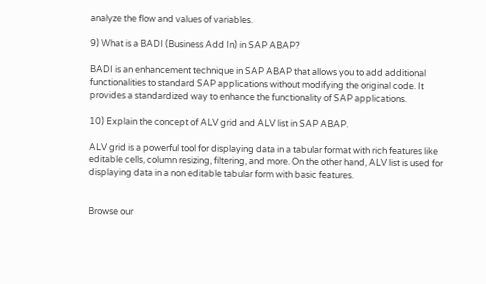analyze the flow and values of variables.

9) What is a BADI (Business Add In) in SAP ABAP?

BADI is an enhancement technique in SAP ABAP that allows you to add additional functionalities to standard SAP applications without modifying the original code. It provides a standardized way to enhance the functionality of SAP applications.

10) Explain the concept of ALV grid and ALV list in SAP ABAP.

ALV grid is a powerful tool for displaying data in a tabular format with rich features like editable cells, column resizing, filtering, and more. On the other hand, ALV list is used for displaying data in a non editable tabular form with basic features.


Browse our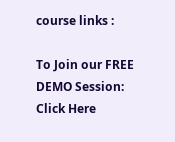course links :

To Join our FREE DEMO Session: Click Here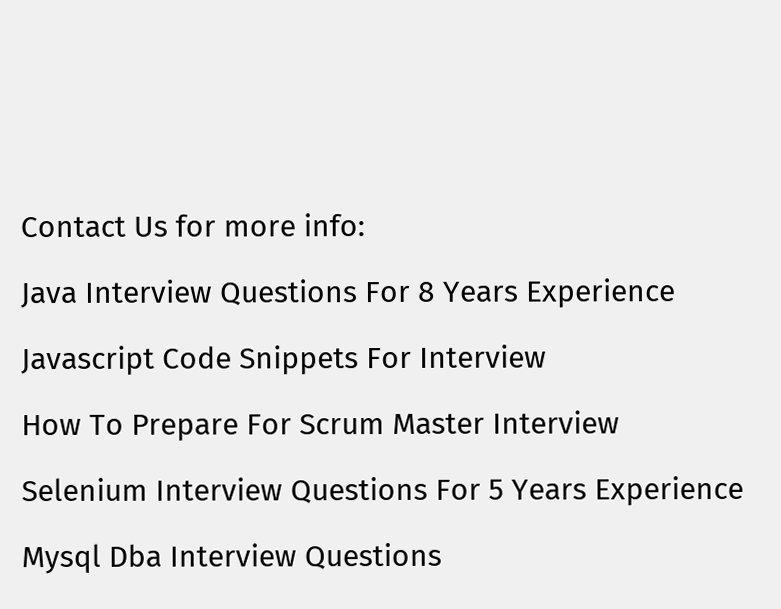Contact Us for more info:

Java Interview Questions For 8 Years Experience

Javascript Code Snippets For Interview

How To Prepare For Scrum Master Interview

Selenium Interview Questions For 5 Years Experience

Mysql Dba Interview Questions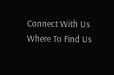Connect With Us
Where To Find Us